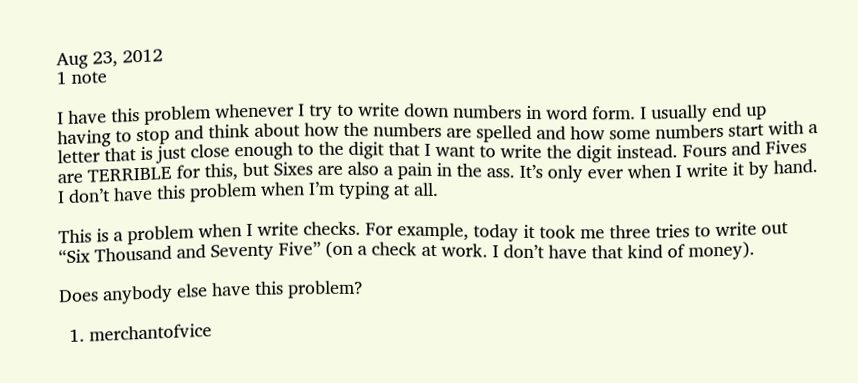Aug 23, 2012
1 note

I have this problem whenever I try to write down numbers in word form. I usually end up having to stop and think about how the numbers are spelled and how some numbers start with a letter that is just close enough to the digit that I want to write the digit instead. Fours and Fives are TERRIBLE for this, but Sixes are also a pain in the ass. It’s only ever when I write it by hand. I don’t have this problem when I’m typing at all.

This is a problem when I write checks. For example, today it took me three tries to write out “Six Thousand and Seventy Five” (on a check at work. I don’t have that kind of money).

Does anybody else have this problem?

  1. merchantofvice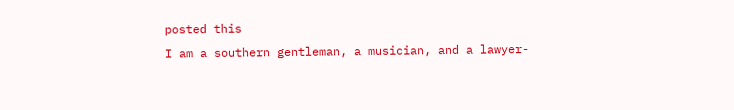posted this
I am a southern gentleman, a musician, and a lawyer-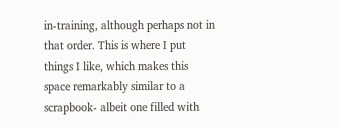in-training, although perhaps not in that order. This is where I put things I like, which makes this space remarkably similar to a scrapbook- albeit one filled with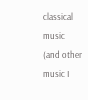classical music (and other music I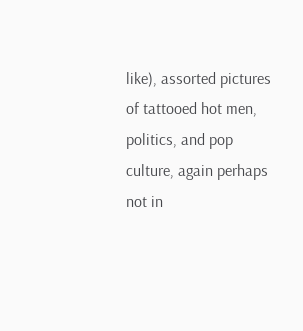like), assorted pictures of tattooed hot men, politics, and pop culture, again perhaps not in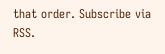that order. Subscribe via RSS.